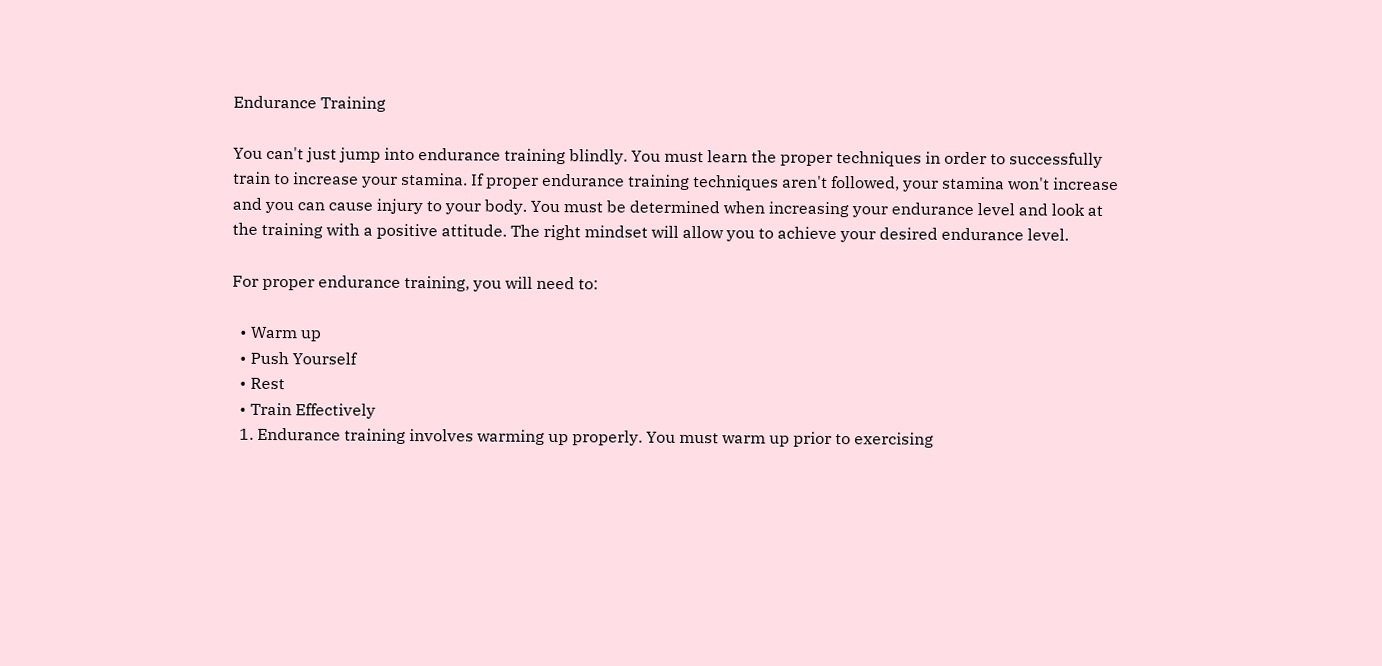Endurance Training

You can't just jump into endurance training blindly. You must learn the proper techniques in order to successfully train to increase your stamina. If proper endurance training techniques aren't followed, your stamina won't increase and you can cause injury to your body. You must be determined when increasing your endurance level and look at the training with a positive attitude. The right mindset will allow you to achieve your desired endurance level.

For proper endurance training, you will need to:

  • Warm up
  • Push Yourself
  • Rest
  • Train Effectively
  1. Endurance training involves warming up properly. You must warm up prior to exercising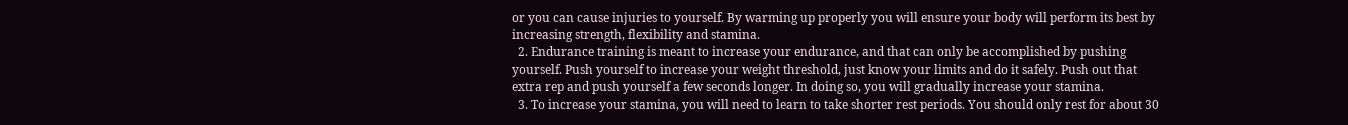or you can cause injuries to yourself. By warming up properly you will ensure your body will perform its best by increasing strength, flexibility and stamina.
  2. Endurance training is meant to increase your endurance, and that can only be accomplished by pushing yourself. Push yourself to increase your weight threshold, just know your limits and do it safely. Push out that extra rep and push yourself a few seconds longer. In doing so, you will gradually increase your stamina.
  3. To increase your stamina, you will need to learn to take shorter rest periods. You should only rest for about 30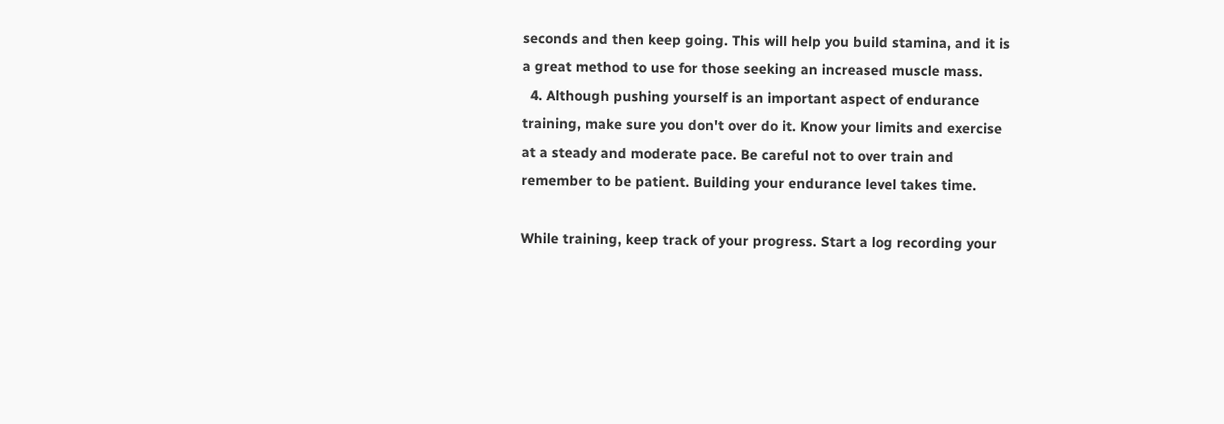seconds and then keep going. This will help you build stamina, and it is a great method to use for those seeking an increased muscle mass.
  4. Although pushing yourself is an important aspect of endurance training, make sure you don't over do it. Know your limits and exercise at a steady and moderate pace. Be careful not to over train and remember to be patient. Building your endurance level takes time.

While training, keep track of your progress. Start a log recording your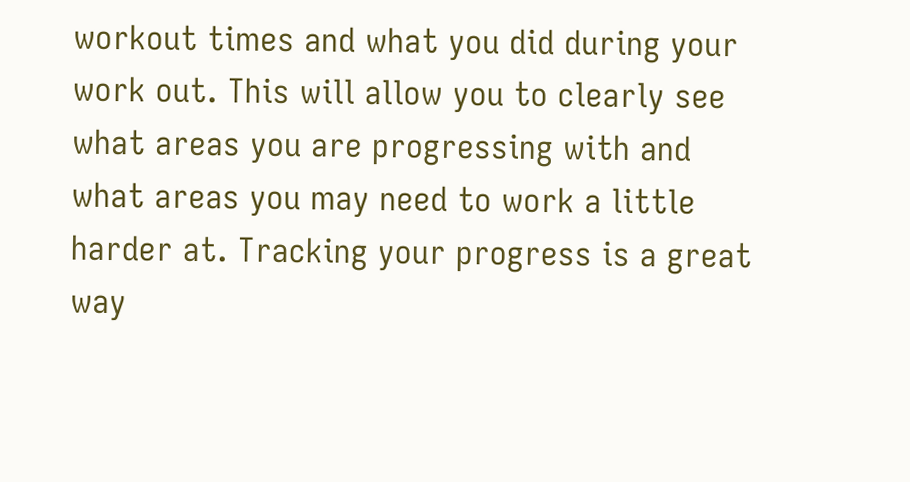workout times and what you did during your work out. This will allow you to clearly see what areas you are progressing with and what areas you may need to work a little harder at. Tracking your progress is a great way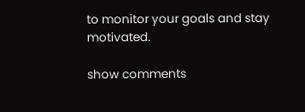to monitor your goals and stay motivated.

show comments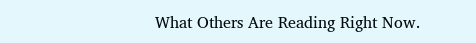What Others Are Reading Right Now.